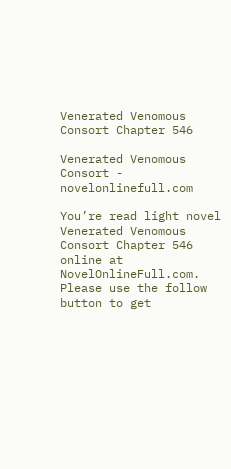Venerated Venomous Consort Chapter 546

Venerated Venomous Consort - novelonlinefull.com

You’re read light novel Venerated Venomous Consort Chapter 546 online at NovelOnlineFull.com. Please use the follow button to get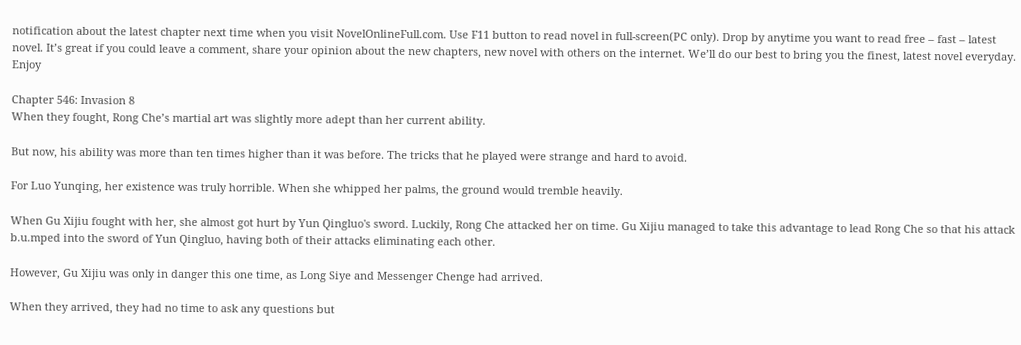notification about the latest chapter next time when you visit NovelOnlineFull.com. Use F11 button to read novel in full-screen(PC only). Drop by anytime you want to read free – fast – latest novel. It’s great if you could leave a comment, share your opinion about the new chapters, new novel with others on the internet. We’ll do our best to bring you the finest, latest novel everyday. Enjoy

Chapter 546: Invasion 8
When they fought, Rong Che’s martial art was slightly more adept than her current ability.

But now, his ability was more than ten times higher than it was before. The tricks that he played were strange and hard to avoid.

For Luo Yunqing, her existence was truly horrible. When she whipped her palms, the ground would tremble heavily.

When Gu Xijiu fought with her, she almost got hurt by Yun Qingluo's sword. Luckily, Rong Che attacked her on time. Gu Xijiu managed to take this advantage to lead Rong Che so that his attack b.u.mped into the sword of Yun Qingluo, having both of their attacks eliminating each other.

However, Gu Xijiu was only in danger this one time, as Long Siye and Messenger Chenge had arrived.

When they arrived, they had no time to ask any questions but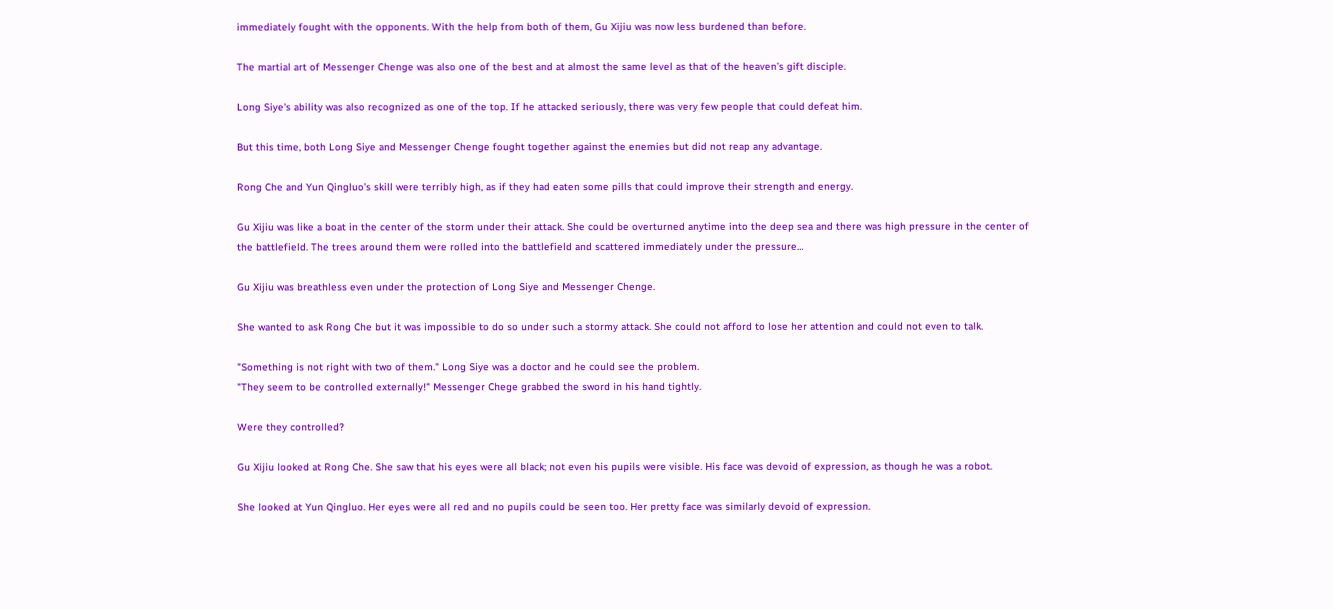immediately fought with the opponents. With the help from both of them, Gu Xijiu was now less burdened than before.

The martial art of Messenger Chenge was also one of the best and at almost the same level as that of the heaven’s gift disciple.

Long Siye's ability was also recognized as one of the top. If he attacked seriously, there was very few people that could defeat him.

But this time, both Long Siye and Messenger Chenge fought together against the enemies but did not reap any advantage.

Rong Che and Yun Qingluo’s skill were terribly high, as if they had eaten some pills that could improve their strength and energy.

Gu Xijiu was like a boat in the center of the storm under their attack. She could be overturned anytime into the deep sea and there was high pressure in the center of the battlefield. The trees around them were rolled into the battlefield and scattered immediately under the pressure…

Gu Xijiu was breathless even under the protection of Long Siye and Messenger Chenge.

She wanted to ask Rong Che but it was impossible to do so under such a stormy attack. She could not afford to lose her attention and could not even to talk.

"Something is not right with two of them." Long Siye was a doctor and he could see the problem.
"They seem to be controlled externally!" Messenger Chege grabbed the sword in his hand tightly.

Were they controlled?

Gu Xijiu looked at Rong Che. She saw that his eyes were all black; not even his pupils were visible. His face was devoid of expression, as though he was a robot.

She looked at Yun Qingluo. Her eyes were all red and no pupils could be seen too. Her pretty face was similarly devoid of expression.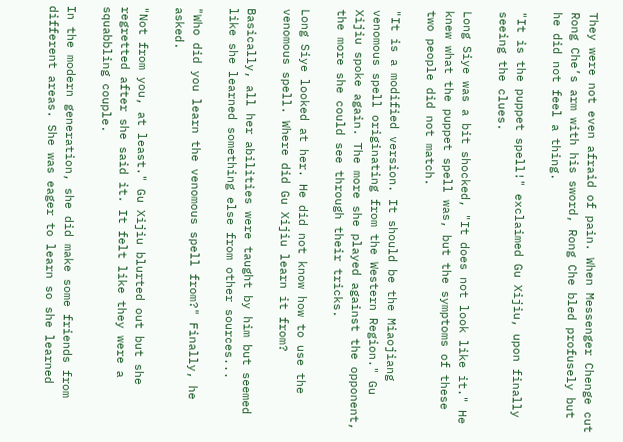They were not even afraid of pain. When Messenger Chenge cut Rong Che’s arm with his sword, Rong Che bled profusely but he did not feel a thing.

"It is the puppet spell!" exclaimed Gu Xijiu, upon finally seeing the clues.

Long Siye was a bit shocked, "It does not look like it." He knew what the puppet spell was, but the symptoms of these two people did not match.

"It is a modified version. It should be the Miaojiang venomous spell originating from the Western Region." Gu Xijiu spoke again. The more she played against the opponent, the more she could see through their tricks.

Long Siye looked at her. He did not know how to use the venomous spell. Where did Gu Xijiu learn it from?

Basically, all her abilities were taught by him but seemed like she learned something else from other sources...

"Who did you learn the venomous spell from?" Finally, he asked.

"Not from you, at least." Gu Xijiu blurted out but she regretted after she said it. It felt like they were a squabbling couple.

In the modern generation, she did make some friends from different areas. She was eager to learn so she learned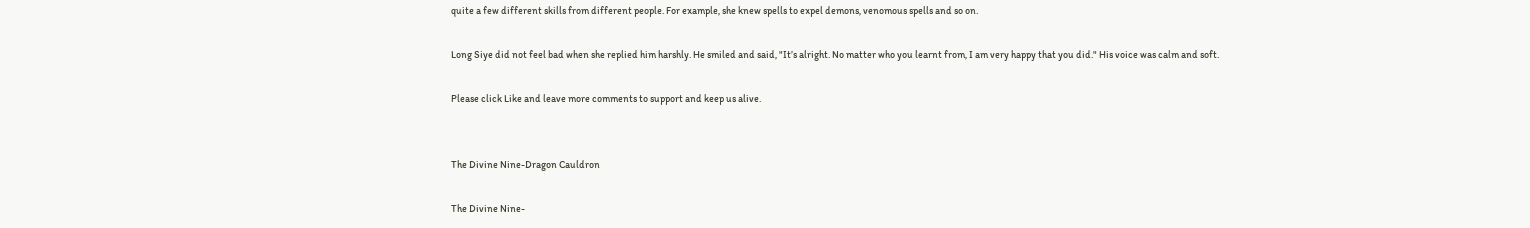quite a few different skills from different people. For example, she knew spells to expel demons, venomous spells and so on.

Long Siye did not feel bad when she replied him harshly. He smiled and said, "It’s alright. No matter who you learnt from, I am very happy that you did." His voice was calm and soft.

Please click Like and leave more comments to support and keep us alive.


The Divine Nine-Dragon Cauldron

The Divine Nine-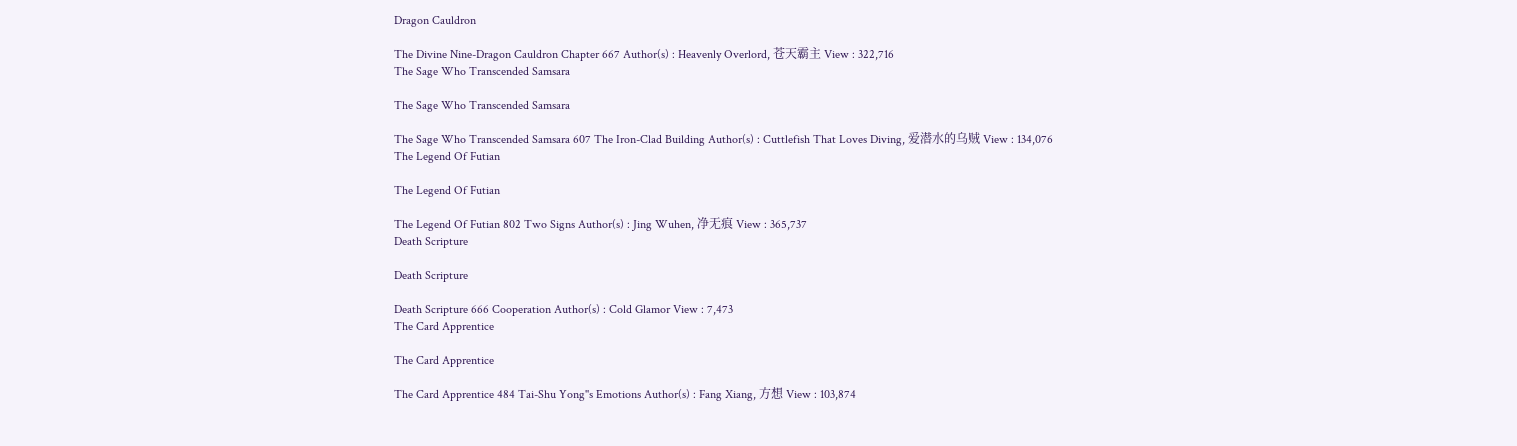Dragon Cauldron

The Divine Nine-Dragon Cauldron Chapter 667 Author(s) : Heavenly Overlord, 苍天霸主 View : 322,716
The Sage Who Transcended Samsara

The Sage Who Transcended Samsara

The Sage Who Transcended Samsara 607 The Iron-Clad Building Author(s) : Cuttlefish That Loves Diving, 爱潜水的乌贼 View : 134,076
The Legend Of Futian

The Legend Of Futian

The Legend Of Futian 802 Two Signs Author(s) : Jing Wuhen, 净无痕 View : 365,737
Death Scripture

Death Scripture

Death Scripture 666 Cooperation Author(s) : Cold Glamor View : 7,473
The Card Apprentice

The Card Apprentice

The Card Apprentice 484 Tai-Shu Yong''s Emotions Author(s) : Fang Xiang, 方想 View : 103,874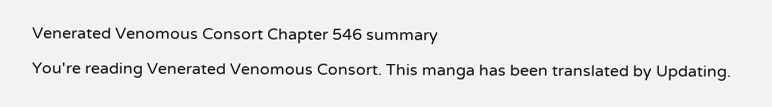Venerated Venomous Consort Chapter 546 summary

You're reading Venerated Venomous Consort. This manga has been translated by Updating.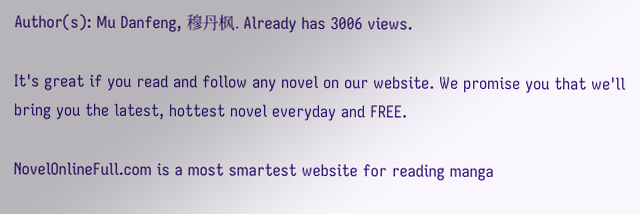Author(s): Mu Danfeng, 穆丹枫. Already has 3006 views.

It's great if you read and follow any novel on our website. We promise you that we'll bring you the latest, hottest novel everyday and FREE.

NovelOnlineFull.com is a most smartest website for reading manga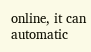online, it can automatic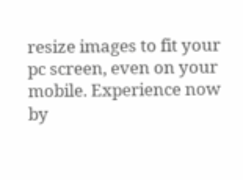resize images to fit your pc screen, even on your mobile. Experience now by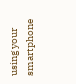using your smartphone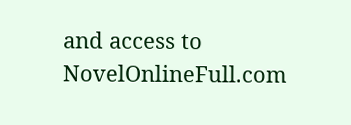and access to NovelOnlineFull.com